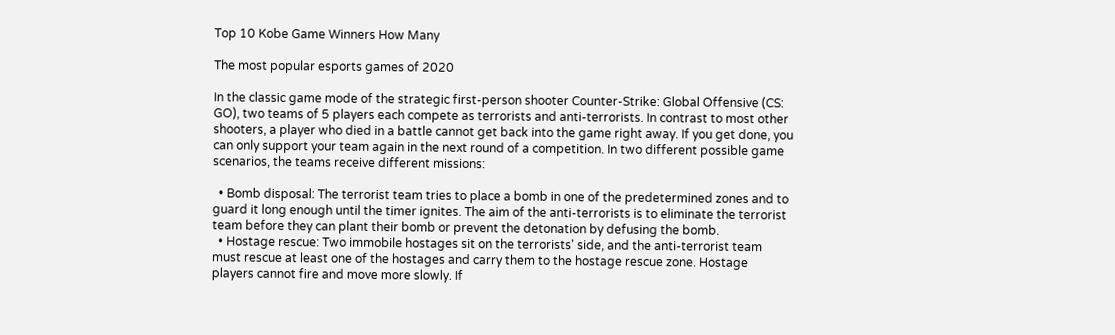Top 10 Kobe Game Winners How Many

The most popular esports games of 2020

In the classic game mode of the strategic first-person shooter Counter-Strike: Global Offensive (CS: GO), two teams of 5 players each compete as terrorists and anti-terrorists. In contrast to most other shooters, a player who died in a battle cannot get back into the game right away. If you get done, you can only support your team again in the next round of a competition. In two different possible game scenarios, the teams receive different missions:

  • Bomb disposal: The terrorist team tries to place a bomb in one of the predetermined zones and to guard it long enough until the timer ignites. The aim of the anti-terrorists is to eliminate the terrorist team before they can plant their bomb or prevent the detonation by defusing the bomb.
  • Hostage rescue: Two immobile hostages sit on the terrorists' side, and the anti-terrorist team must rescue at least one of the hostages and carry them to the hostage rescue zone. Hostage players cannot fire and move more slowly. If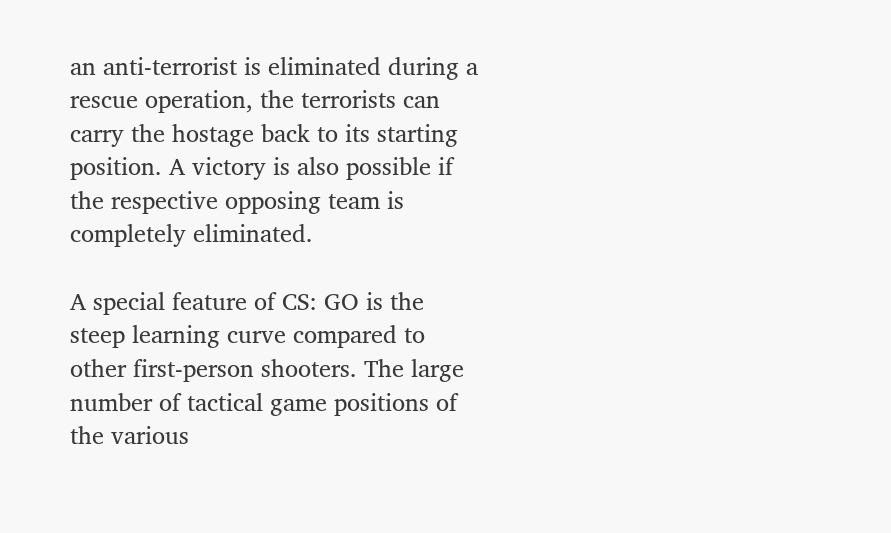an anti-terrorist is eliminated during a rescue operation, the terrorists can carry the hostage back to its starting position. A victory is also possible if the respective opposing team is completely eliminated.

A special feature of CS: GO is the steep learning curve compared to other first-person shooters. The large number of tactical game positions of the various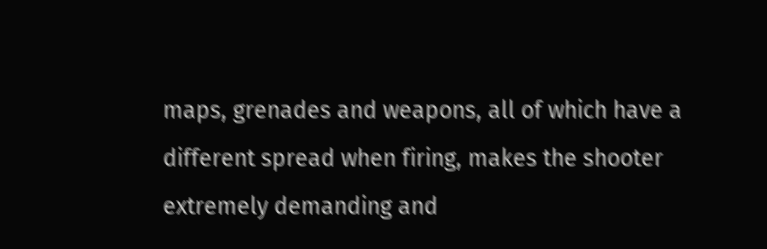maps, grenades and weapons, all of which have a different spread when firing, makes the shooter extremely demanding and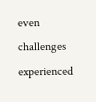even challenges experienced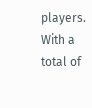players.
With a total of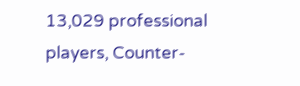13,029 professional players, Counter-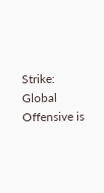Strike: Global Offensive is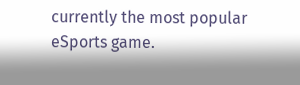currently the most popular eSports game.